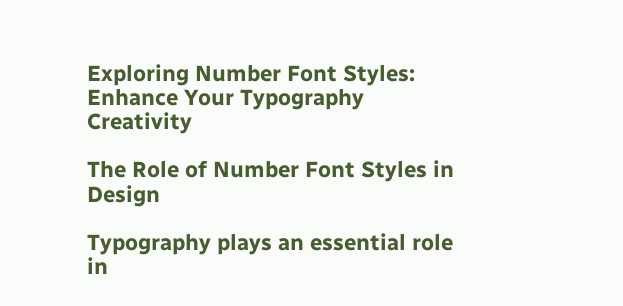Exploring Number Font Styles: Enhance Your Typography Creativity

The Role of Number Font Styles in Design

Typography plays an essential role in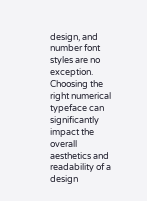design, and number font styles are no exception. Choosing the right numerical typeface can significantly impact the overall aesthetics and readability of a design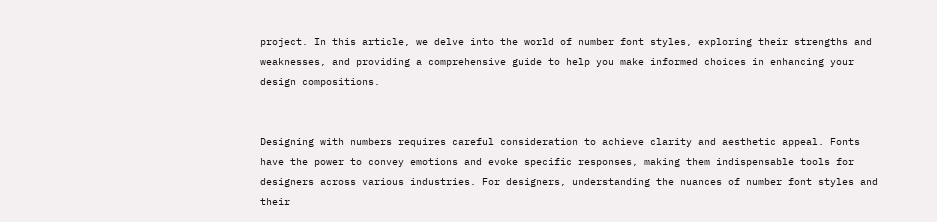project. In this article, we delve into the world of number font styles, exploring their strengths and weaknesses, and providing a comprehensive guide to help you make informed choices in enhancing your design compositions.


Designing with numbers requires careful consideration to achieve clarity and aesthetic appeal. Fonts have the power to convey emotions and evoke specific responses, making them indispensable tools for designers across various industries. For designers, understanding the nuances of number font styles and their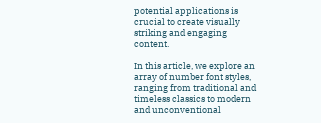potential applications is crucial to create visually striking and engaging content.

In this article, we explore an array of number font styles, ranging from traditional and timeless classics to modern and unconventional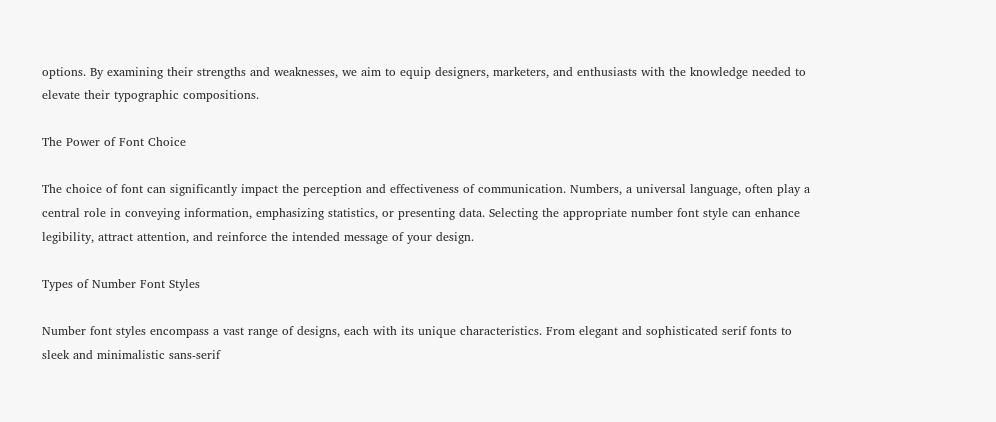options. By examining their strengths and weaknesses, we aim to equip designers, marketers, and enthusiasts with the knowledge needed to elevate their typographic compositions.

The Power of Font Choice

The choice of font can significantly impact the perception and effectiveness of communication. Numbers, a universal language, often play a central role in conveying information, emphasizing statistics, or presenting data. Selecting the appropriate number font style can enhance legibility, attract attention, and reinforce the intended message of your design.

Types of Number Font Styles

Number font styles encompass a vast range of designs, each with its unique characteristics. From elegant and sophisticated serif fonts to sleek and minimalistic sans-serif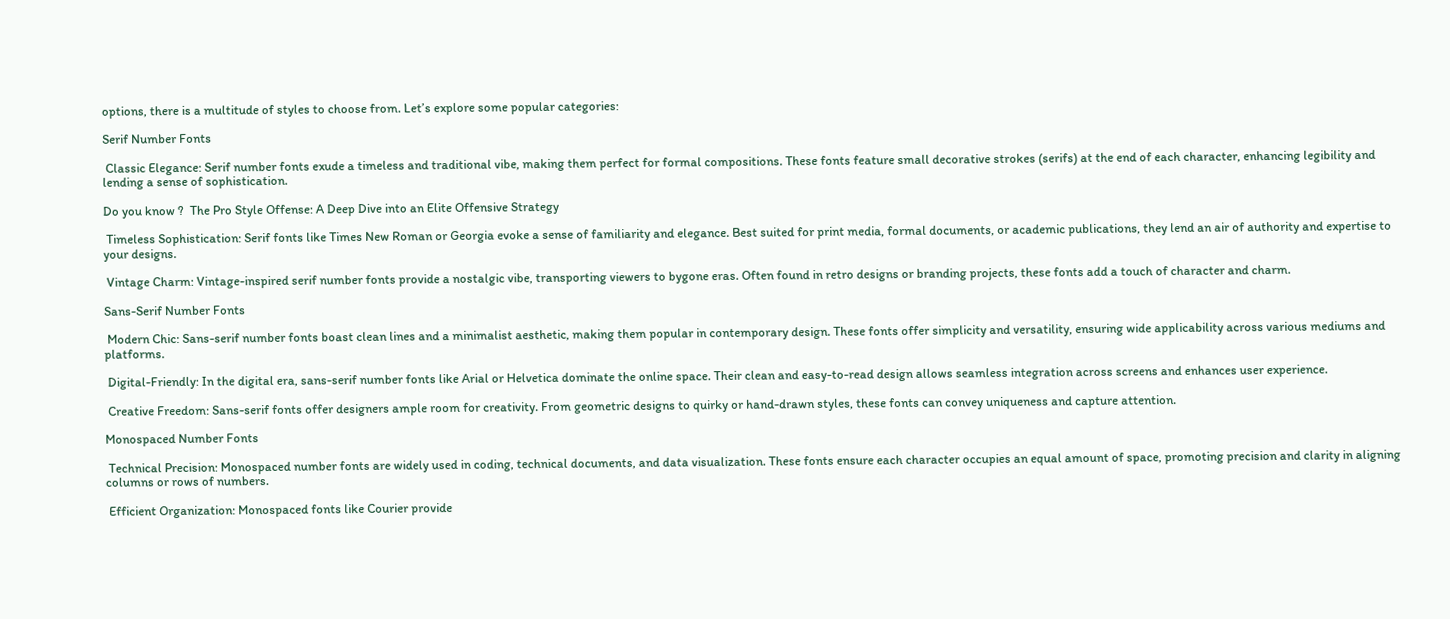options, there is a multitude of styles to choose from. Let’s explore some popular categories:

Serif Number Fonts

 Classic Elegance: Serif number fonts exude a timeless and traditional vibe, making them perfect for formal compositions. These fonts feature small decorative strokes (serifs) at the end of each character, enhancing legibility and lending a sense of sophistication.

Do you know ?  The Pro Style Offense: A Deep Dive into an Elite Offensive Strategy

 Timeless Sophistication: Serif fonts like Times New Roman or Georgia evoke a sense of familiarity and elegance. Best suited for print media, formal documents, or academic publications, they lend an air of authority and expertise to your designs.

 Vintage Charm: Vintage-inspired serif number fonts provide a nostalgic vibe, transporting viewers to bygone eras. Often found in retro designs or branding projects, these fonts add a touch of character and charm.

Sans-Serif Number Fonts

 Modern Chic: Sans-serif number fonts boast clean lines and a minimalist aesthetic, making them popular in contemporary design. These fonts offer simplicity and versatility, ensuring wide applicability across various mediums and platforms.

 Digital-Friendly: In the digital era, sans-serif number fonts like Arial or Helvetica dominate the online space. Their clean and easy-to-read design allows seamless integration across screens and enhances user experience.

 Creative Freedom: Sans-serif fonts offer designers ample room for creativity. From geometric designs to quirky or hand-drawn styles, these fonts can convey uniqueness and capture attention.

Monospaced Number Fonts

 Technical Precision: Monospaced number fonts are widely used in coding, technical documents, and data visualization. These fonts ensure each character occupies an equal amount of space, promoting precision and clarity in aligning columns or rows of numbers.

 Efficient Organization: Monospaced fonts like Courier provide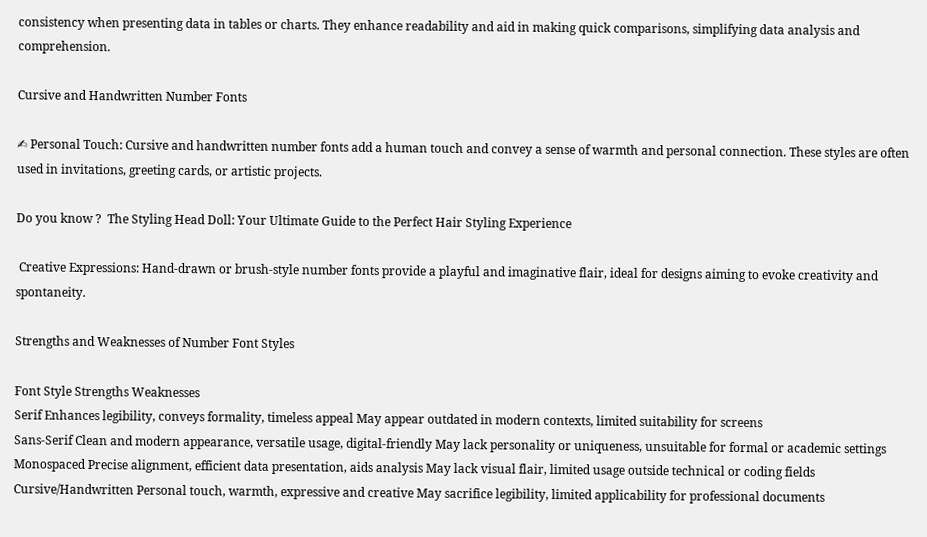consistency when presenting data in tables or charts. They enhance readability and aid in making quick comparisons, simplifying data analysis and comprehension.

Cursive and Handwritten Number Fonts

✍ Personal Touch: Cursive and handwritten number fonts add a human touch and convey a sense of warmth and personal connection. These styles are often used in invitations, greeting cards, or artistic projects.

Do you know ?  The Styling Head Doll: Your Ultimate Guide to the Perfect Hair Styling Experience

 Creative Expressions: Hand-drawn or brush-style number fonts provide a playful and imaginative flair, ideal for designs aiming to evoke creativity and spontaneity.

Strengths and Weaknesses of Number Font Styles

Font Style Strengths Weaknesses
Serif Enhances legibility, conveys formality, timeless appeal May appear outdated in modern contexts, limited suitability for screens
Sans-Serif Clean and modern appearance, versatile usage, digital-friendly May lack personality or uniqueness, unsuitable for formal or academic settings
Monospaced Precise alignment, efficient data presentation, aids analysis May lack visual flair, limited usage outside technical or coding fields
Cursive/Handwritten Personal touch, warmth, expressive and creative May sacrifice legibility, limited applicability for professional documents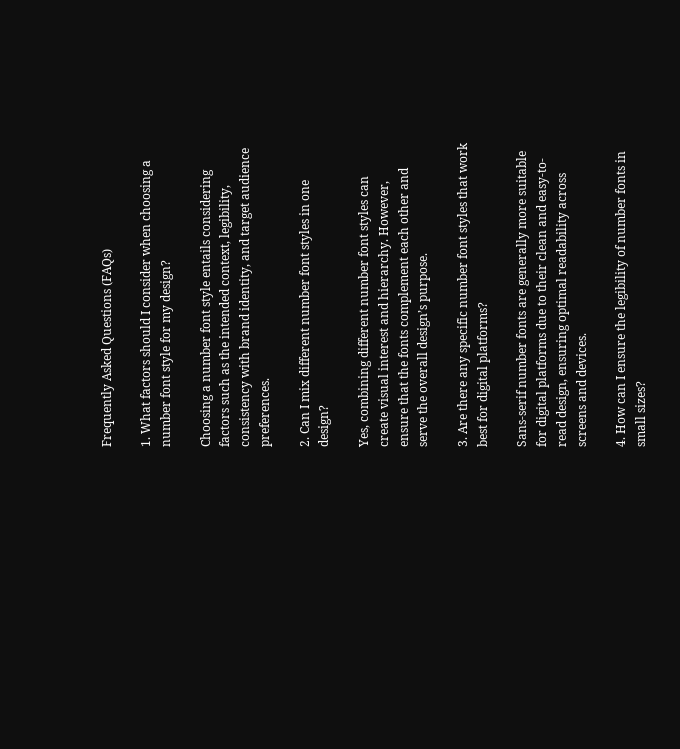Frequently Asked Questions (FAQs)

1. What factors should I consider when choosing a number font style for my design?

Choosing a number font style entails considering factors such as the intended context, legibility, consistency with brand identity, and target audience preferences.

2. Can I mix different number font styles in one design?

Yes, combining different number font styles can create visual interest and hierarchy. However, ensure that the fonts complement each other and serve the overall design’s purpose.

3. Are there any specific number font styles that work best for digital platforms?

Sans-serif number fonts are generally more suitable for digital platforms due to their clean and easy-to-read design, ensuring optimal readability across screens and devices.

4. How can I ensure the legibility of number fonts in small sizes?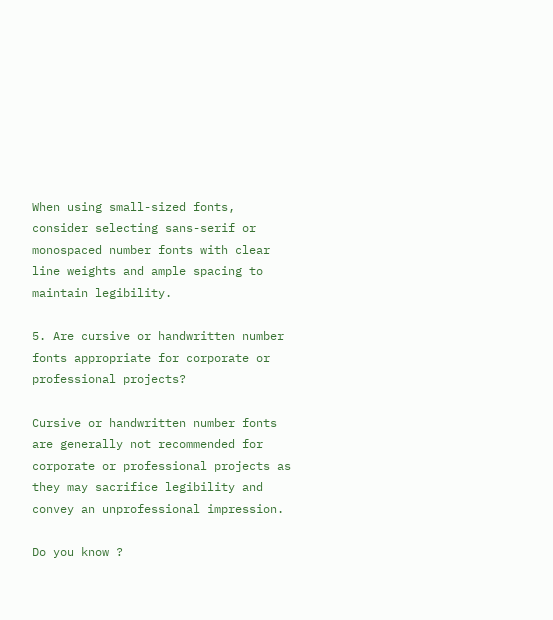When using small-sized fonts, consider selecting sans-serif or monospaced number fonts with clear line weights and ample spacing to maintain legibility.

5. Are cursive or handwritten number fonts appropriate for corporate or professional projects?

Cursive or handwritten number fonts are generally not recommended for corporate or professional projects as they may sacrifice legibility and convey an unprofessional impression.

Do you know ?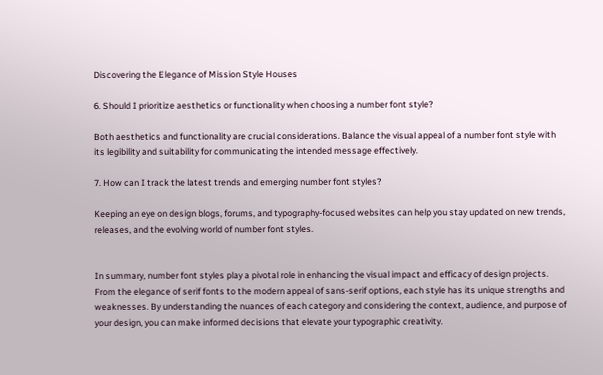Discovering the Elegance of Mission Style Houses

6. Should I prioritize aesthetics or functionality when choosing a number font style?

Both aesthetics and functionality are crucial considerations. Balance the visual appeal of a number font style with its legibility and suitability for communicating the intended message effectively.

7. How can I track the latest trends and emerging number font styles?

Keeping an eye on design blogs, forums, and typography-focused websites can help you stay updated on new trends, releases, and the evolving world of number font styles.


In summary, number font styles play a pivotal role in enhancing the visual impact and efficacy of design projects. From the elegance of serif fonts to the modern appeal of sans-serif options, each style has its unique strengths and weaknesses. By understanding the nuances of each category and considering the context, audience, and purpose of your design, you can make informed decisions that elevate your typographic creativity.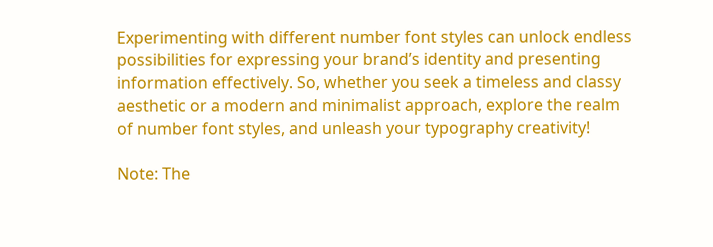Experimenting with different number font styles can unlock endless possibilities for expressing your brand’s identity and presenting information effectively. So, whether you seek a timeless and classy aesthetic or a modern and minimalist approach, explore the realm of number font styles, and unleash your typography creativity!

Note: The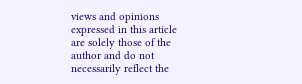views and opinions expressed in this article are solely those of the author and do not necessarily reflect the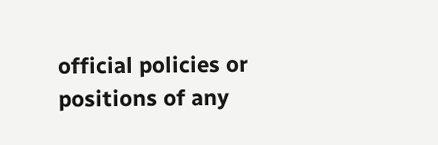official policies or positions of any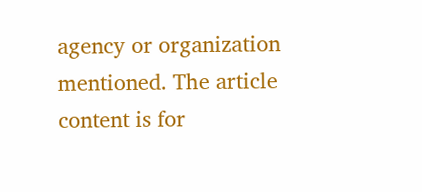agency or organization mentioned. The article content is for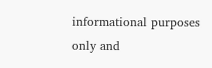informational purposes only and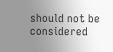should not be considered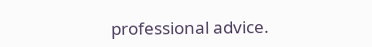professional advice.